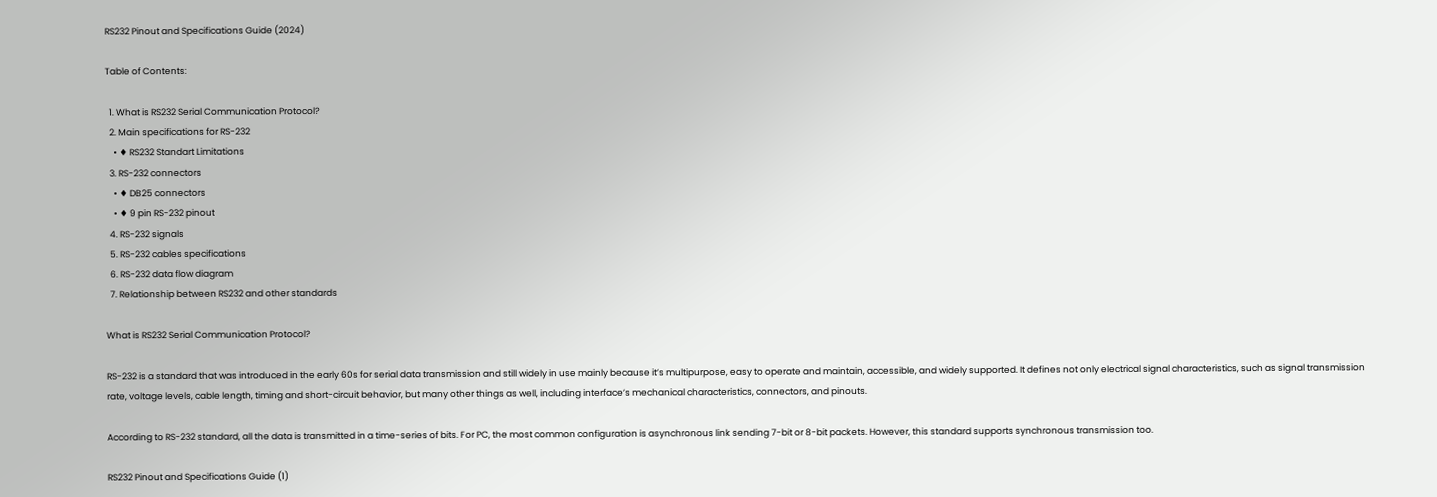RS232 Pinout and Specifications Guide (2024)

Table of Contents:

  1. What is RS232 Serial Communication Protocol?
  2. Main specifications for RS-232
    • ♦ RS232 Standart Limitations
  3. RS-232 connectors
    • ♦ DB25 connectors
    • ♦ 9 pin RS-232 pinout
  4. RS-232 signals
  5. RS-232 cables specifications
  6. RS-232 data flow diagram
  7. Relationship between RS232 and other standards

What is RS232 Serial Communication Protocol?

RS-232 is a standard that was introduced in the early 60s for serial data transmission and still widely in use mainly because it’s multipurpose, easy to operate and maintain, accessible, and widely supported. It defines not only electrical signal characteristics, such as signal transmission rate, voltage levels, cable length, timing and short-circuit behavior, but many other things as well, including interface’s mechanical characteristics, connectors, and pinouts.

According to RS-232 standard, all the data is transmitted in a time-series of bits. For PC, the most common configuration is asynchronous link sending 7-bit or 8-bit packets. However, this standard supports synchronous transmission too.

RS232 Pinout and Specifications Guide (1)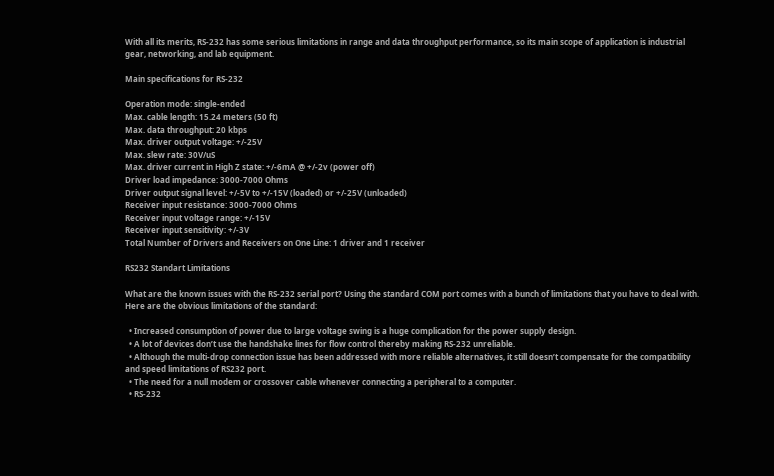With all its merits, RS-232 has some serious limitations in range and data throughput performance, so its main scope of application is industrial gear, networking, and lab equipment.

Main specifications for RS-232

Operation mode: single-ended
Max. cable length: 15.24 meters (50 ft)
Max. data throughput: 20 kbps
Max. driver output voltage: +/-25V
Max. slew rate: 30V/uS
Max. driver current in High Z state: +/-6mA @ +/-2v (power off)
Driver load impedance: 3000-7000 Ohms
Driver output signal level: +/-5V to +/-15V (loaded) or +/-25V (unloaded)
Receiver input resistance: 3000-7000 Ohms
Receiver input voltage range: +/-15V
Receiver input sensitivity: +/-3V
Total Number of Drivers and Receivers on One Line: 1 driver and 1 receiver

RS232 Standart Limitations

What are the known issues with the RS-232 serial port? Using the standard COM port comes with a bunch of limitations that you have to deal with. Here are the obvious limitations of the standard:

  • Increased consumption of power due to large voltage swing is a huge complication for the power supply design.
  • A lot of devices don’t use the handshake lines for flow control thereby making RS-232 unreliable.
  • Although the multi-drop connection issue has been addressed with more reliable alternatives, it still doesn’t compensate for the compatibility and speed limitations of RS232 port.
  • The need for a null modem or crossover cable whenever connecting a peripheral to a computer.
  • RS-232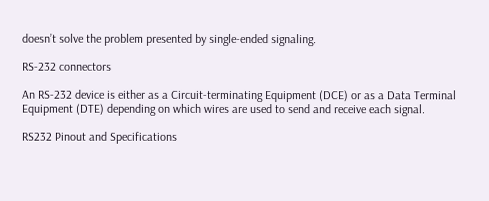doesn’t solve the problem presented by single-ended signaling.

RS-232 connectors

An RS-232 device is either as a Circuit-terminating Equipment (DCE) or as a Data Terminal Equipment (DTE) depending on which wires are used to send and receive each signal.

RS232 Pinout and Specifications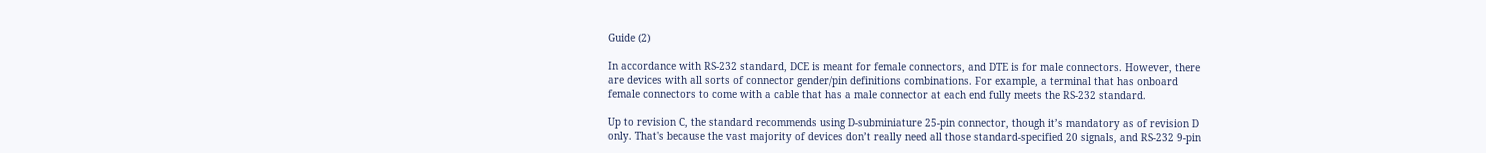Guide (2)

In accordance with RS-232 standard, DCE is meant for female connectors, and DTE is for male connectors. However, there are devices with all sorts of connector gender/pin definitions combinations. For example, a terminal that has onboard female connectors to come with a cable that has a male connector at each end fully meets the RS-232 standard.

Up to revision C, the standard recommends using D-subminiature 25-pin connector, though it’s mandatory as of revision D only. That's because the vast majority of devices don’t really need all those standard-specified 20 signals, and RS-232 9-pin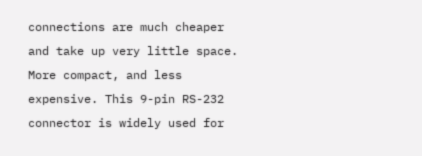connections are much cheaper and take up very little space. More compact, and less expensive. This 9-pin RS-232 connector is widely used for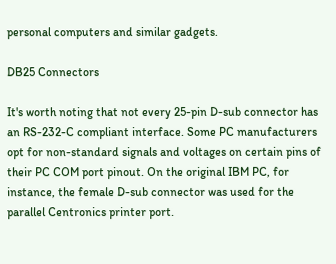personal computers and similar gadgets.

DB25 Connectors

It's worth noting that not every 25-pin D-sub connector has an RS-232-C compliant interface. Some PC manufacturers opt for non-standard signals and voltages on certain pins of their PC COM port pinout. On the original IBM PC, for instance, the female D-sub connector was used for the parallel Centronics printer port.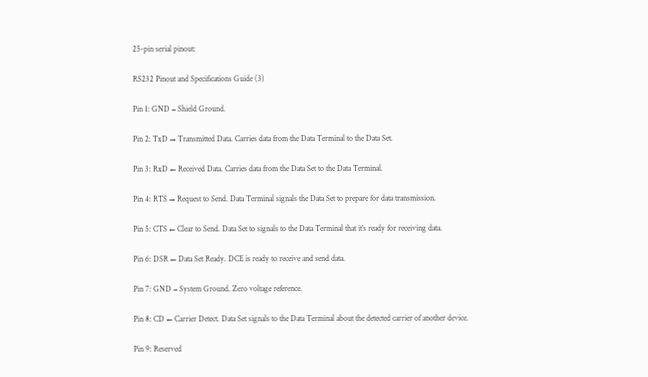25-pin serial pinout:

RS232 Pinout and Specifications Guide (3)

Pin 1: GND − Shield Ground.

Pin 2: TxD → Transmitted Data. Carries data from the Data Terminal to the Data Set.

Pin 3: RxD ← Received Data. Carries data from the Data Set to the Data Terminal.

Pin 4: RTS → Request to Send. Data Terminal signals the Data Set to prepare for data transmission.

Pin 5: CTS ← Clear to Send. Data Set to signals to the Data Terminal that it’s ready for receiving data.

Pin 6: DSR ← Data Set Ready. DCE is ready to receive and send data.

Pin 7: GND − System Ground. Zero voltage reference.

Pin 8: CD ← Carrier Detect. Data Set signals to the Data Terminal about the detected carrier of another device.

Pin 9: Reserved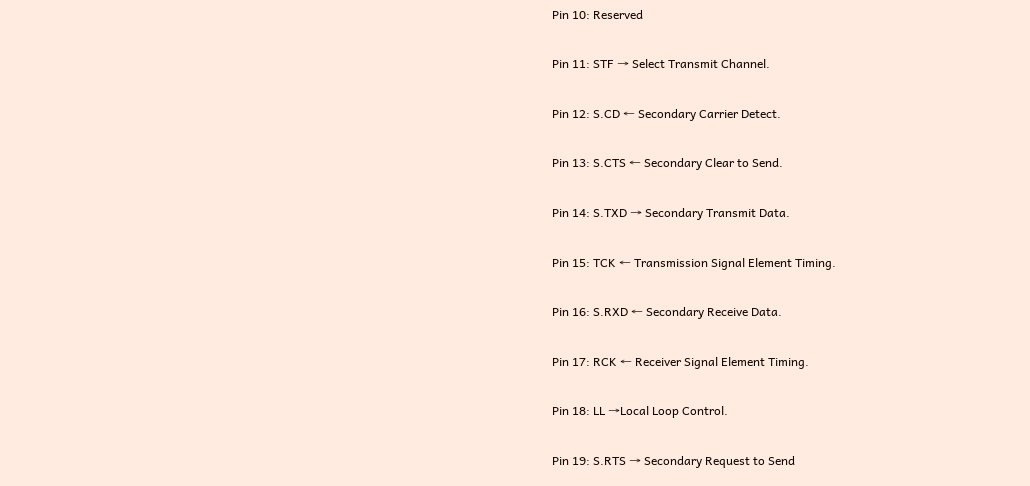Pin 10: Reserved

Pin 11: STF → Select Transmit Channel.

Pin 12: S.CD ← Secondary Carrier Detect.

Pin 13: S.CTS ← Secondary Clear to Send.

Pin 14: S.TXD → Secondary Transmit Data.

Pin 15: TCK ← Transmission Signal Element Timing.

Pin 16: S.RXD ← Secondary Receive Data.

Pin 17: RCK ← Receiver Signal Element Timing.

Pin 18: LL →Local Loop Control.

Pin 19: S.RTS → Secondary Request to Send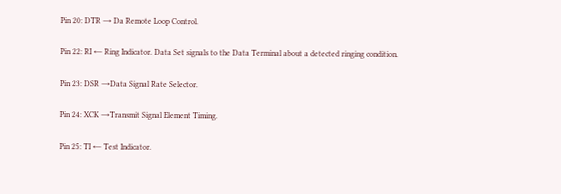Pin 20: DTR → Da Remote Loop Control.

Pin 22: RI ← Ring Indicator. Data Set signals to the Data Terminal about a detected ringing condition.

Pin 23: DSR →Data Signal Rate Selector.

Pin 24: XCK →Transmit Signal Element Timing.

Pin 25: TI ← Test Indicator.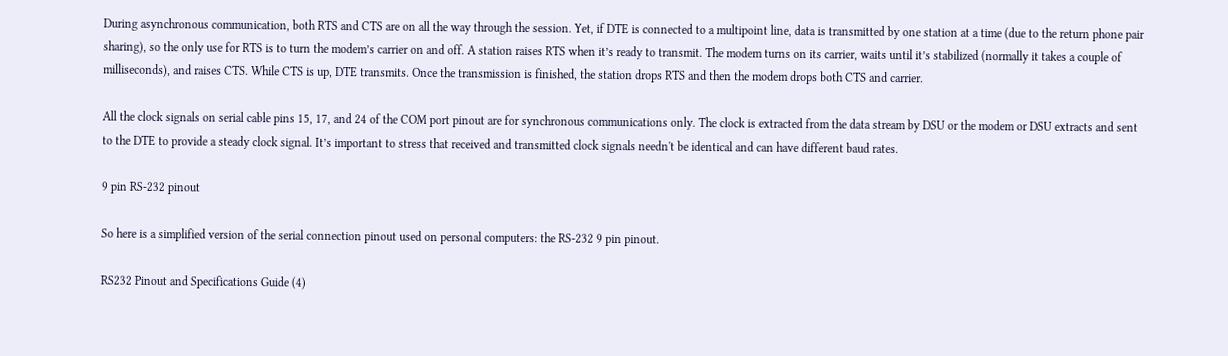During asynchronous communication, both RTS and CTS are on all the way through the session. Yet, if DTE is connected to a multipoint line, data is transmitted by one station at a time (due to the return phone pair sharing), so the only use for RTS is to turn the modem’s carrier on and off. A station raises RTS when it’s ready to transmit. The modem turns on its carrier, waits until it’s stabilized (normally it takes a couple of milliseconds), and raises CTS. While CTS is up, DTE transmits. Once the transmission is finished, the station drops RTS and then the modem drops both CTS and carrier.

All the clock signals on serial cable pins 15, 17, and 24 of the COM port pinout are for synchronous communications only. The clock is extracted from the data stream by DSU or the modem or DSU extracts and sent to the DTE to provide a steady clock signal. It’s important to stress that received and transmitted clock signals needn't be identical and can have different baud rates.

9 pin RS-232 pinout

So here is a simplified version of the serial connection pinout used on personal computers: the RS-232 9 pin pinout.

RS232 Pinout and Specifications Guide (4)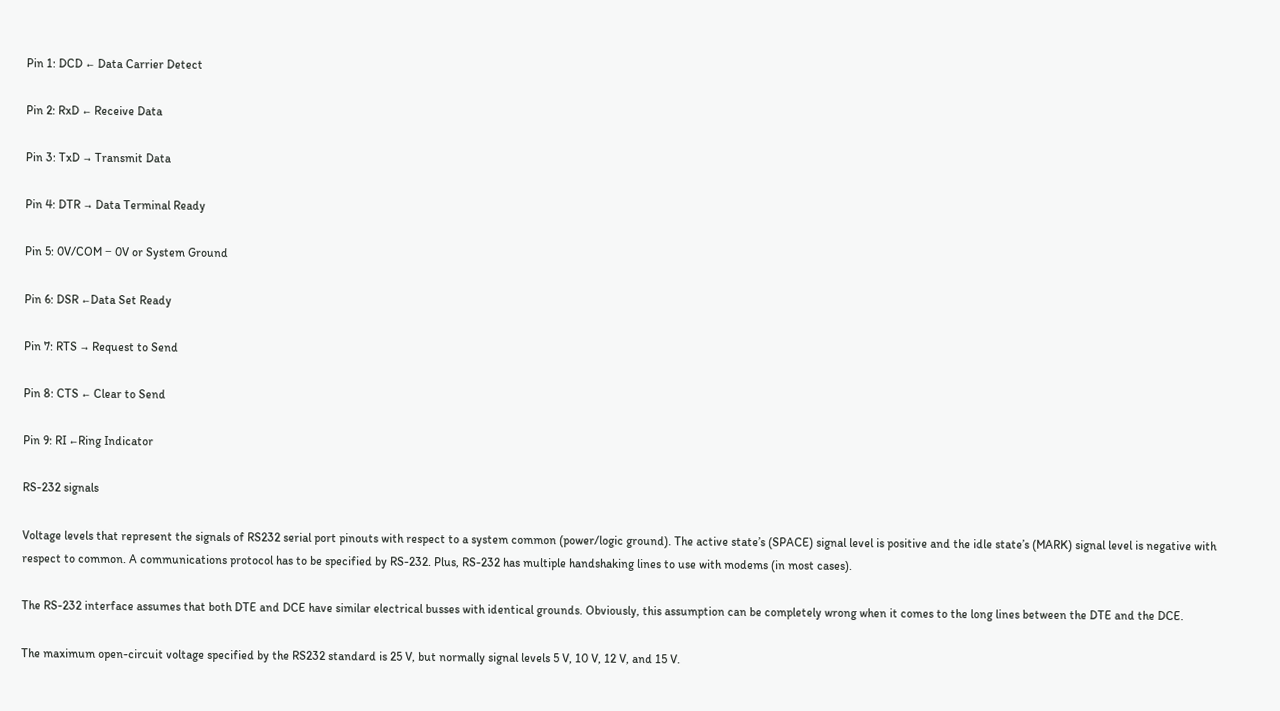Pin 1: DCD ← Data Carrier Detect

Pin 2: RxD ← Receive Data

Pin 3: TxD → Transmit Data

Pin 4: DTR → Data Terminal Ready

Pin 5: 0V/COM − 0V or System Ground

Pin 6: DSR ←Data Set Ready

Pin 7: RTS → Request to Send

Pin 8: CTS ← Clear to Send

Pin 9: RI ←Ring Indicator

RS-232 signals

Voltage levels that represent the signals of RS232 serial port pinouts with respect to a system common (power/logic ground). The active state’s (SPACE) signal level is positive and the idle state’s (MARK) signal level is negative with respect to common. A communications protocol has to be specified by RS-232. Plus, RS-232 has multiple handshaking lines to use with modems (in most cases).

The RS-232 interface assumes that both DTE and DCE have similar electrical busses with identical grounds. Obviously, this assumption can be completely wrong when it comes to the long lines between the DTE and the DCE.

The maximum open-circuit voltage specified by the RS232 standard is 25 V, but normally signal levels 5 V, 10 V, 12 V, and 15 V.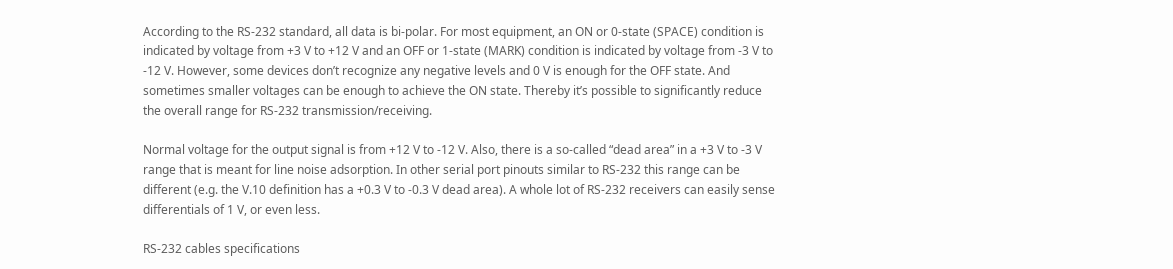According to the RS-232 standard, all data is bi-polar. For most equipment, an ON or 0-state (SPACE) condition is indicated by voltage from +3 V to +12 V and an OFF or 1-state (MARK) condition is indicated by voltage from -3 V to -12 V. However, some devices don’t recognize any negative levels and 0 V is enough for the OFF state. And sometimes smaller voltages can be enough to achieve the ON state. Thereby it’s possible to significantly reduce the overall range for RS-232 transmission/receiving.

Normal voltage for the output signal is from +12 V to -12 V. Also, there is a so-called “dead area” in a +3 V to -3 V range that is meant for line noise adsorption. In other serial port pinouts similar to RS-232 this range can be different (e.g. the V.10 definition has a +0.3 V to -0.3 V dead area). A whole lot of RS-232 receivers can easily sense differentials of 1 V, or even less.

RS-232 cables specifications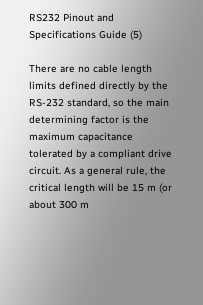RS232 Pinout and Specifications Guide (5)

There are no cable length limits defined directly by the RS-232 standard, so the main determining factor is the maximum capacitance tolerated by a compliant drive circuit. As a general rule, the critical length will be 15 m (or about 300 m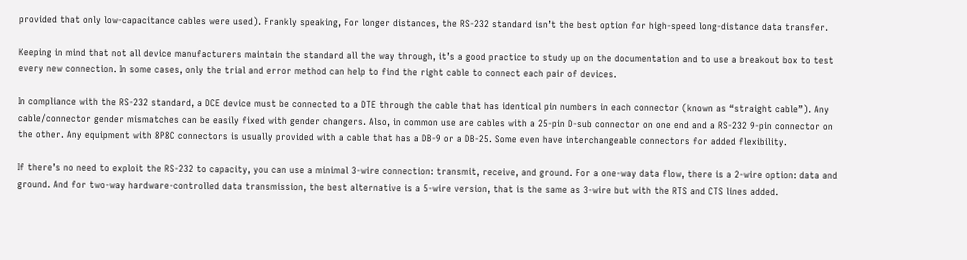provided that only low-capacitance cables were used). Frankly speaking, For longer distances, the RS-232 standard isn’t the best option for high-speed long-distance data transfer.

Keeping in mind that not all device manufacturers maintain the standard all the way through, it’s a good practice to study up on the documentation and to use a breakout box to test every new connection. In some cases, only the trial and error method can help to find the right cable to connect each pair of devices.

In compliance with the RS-232 standard, a DCE device must be connected to a DTE through the cable that has identical pin numbers in each connector (known as “straight cable”). Any cable/connector gender mismatches can be easily fixed with gender changers. Also, in common use are cables with a 25-pin D-sub connector on one end and a RS-232 9-pin connector on the other. Any equipment with 8P8C connectors is usually provided with a cable that has a DB-9 or a DB-25. Some even have interchangeable connectors for added flexibility.

If there’s no need to exploit the RS-232 to capacity, you can use a minimal 3-wire connection: transmit, receive, and ground. For a one-way data flow, there is a 2-wire option: data and ground. And for two-way hardware-controlled data transmission, the best alternative is a 5-wire version, that is the same as 3-wire but with the RTS and CTS lines added.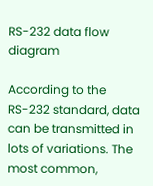RS-232 data flow diagram

According to the RS-232 standard, data can be transmitted in lots of variations. The most common,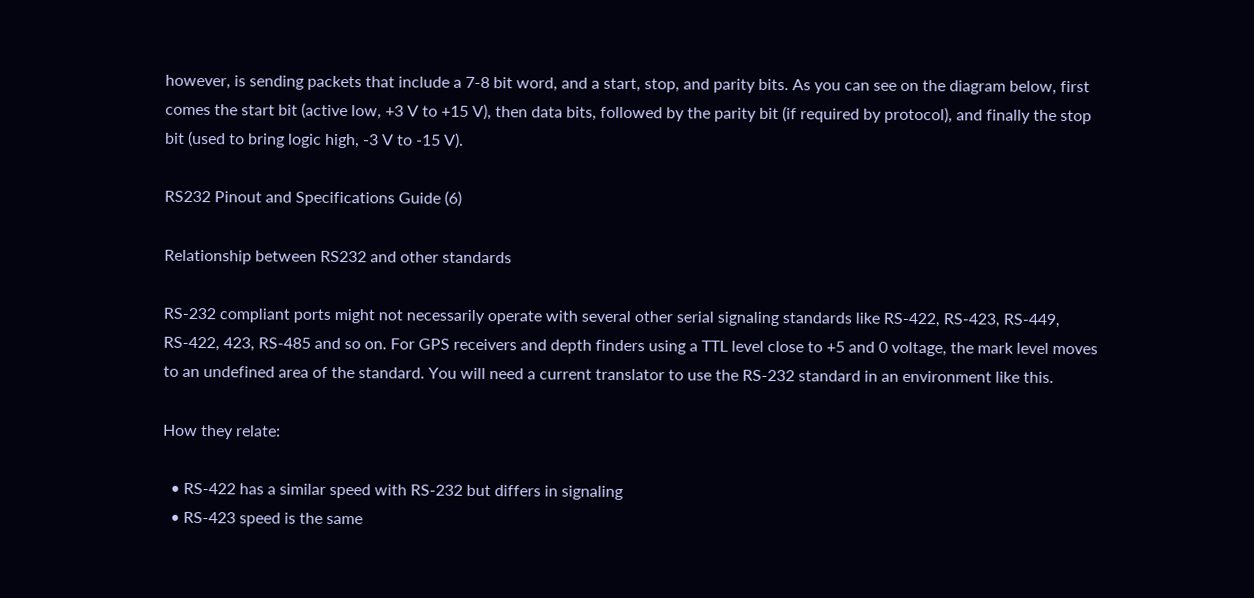however, is sending packets that include a 7-8 bit word, and a start, stop, and parity bits. As you can see on the diagram below, first comes the start bit (active low, +3 V to +15 V), then data bits, followed by the parity bit (if required by protocol), and finally the stop bit (used to bring logic high, -3 V to -15 V).

RS232 Pinout and Specifications Guide (6)

Relationship between RS232 and other standards

RS-232 compliant ports might not necessarily operate with several other serial signaling standards like RS-422, RS-423, RS-449, RS-422, 423, RS-485 and so on. For GPS receivers and depth finders using a TTL level close to +5 and 0 voltage, the mark level moves to an undefined area of the standard. You will need a current translator to use the RS-232 standard in an environment like this.

How they relate:

  • RS-422 has a similar speed with RS-232 but differs in signaling
  • RS-423 speed is the same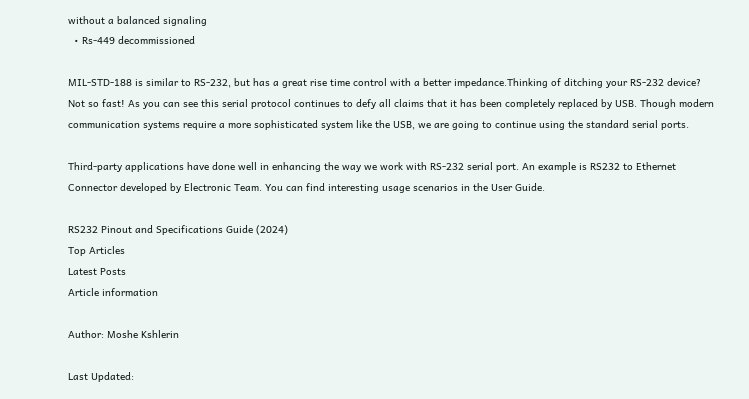without a balanced signaling
  • Rs-449 decommissioned

MIL-STD-188 is similar to RS-232, but has a great rise time control with a better impedance.Thinking of ditching your RS-232 device? Not so fast! As you can see this serial protocol continues to defy all claims that it has been completely replaced by USB. Though modern communication systems require a more sophisticated system like the USB, we are going to continue using the standard serial ports.

Third-party applications have done well in enhancing the way we work with RS-232 serial port. An example is RS232 to Ethernet Connector developed by Electronic Team. You can find interesting usage scenarios in the User Guide.

RS232 Pinout and Specifications Guide (2024)
Top Articles
Latest Posts
Article information

Author: Moshe Kshlerin

Last Updated: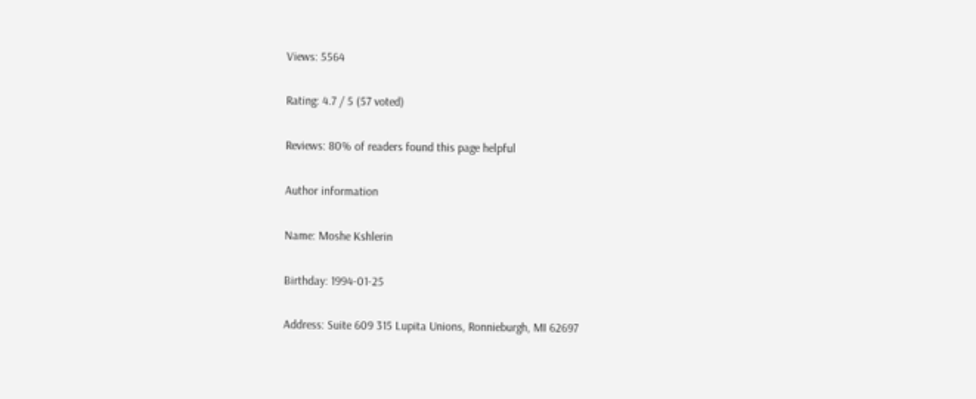Views: 5564

Rating: 4.7 / 5 (57 voted)

Reviews: 80% of readers found this page helpful

Author information

Name: Moshe Kshlerin

Birthday: 1994-01-25

Address: Suite 609 315 Lupita Unions, Ronnieburgh, MI 62697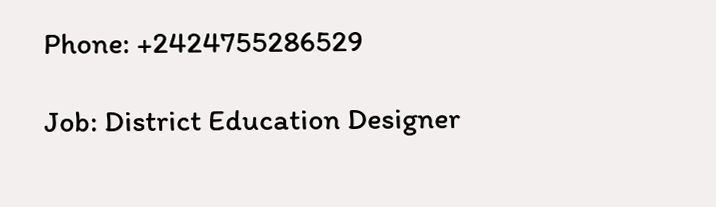Phone: +2424755286529

Job: District Education Designer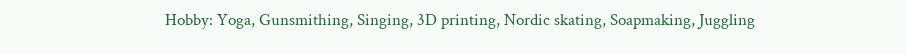Hobby: Yoga, Gunsmithing, Singing, 3D printing, Nordic skating, Soapmaking, Juggling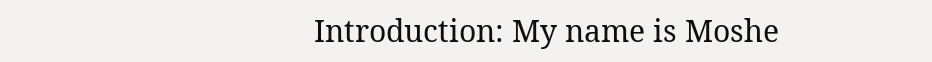Introduction: My name is Moshe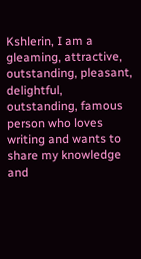Kshlerin, I am a gleaming, attractive, outstanding, pleasant, delightful, outstanding, famous person who loves writing and wants to share my knowledge and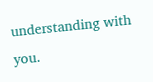understanding with you.